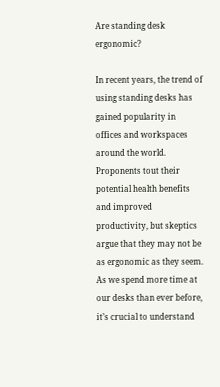Are standing desk ergonomic?

In recent years, the trend of using standing desks has gained popularity in offices and workspaces around the world. Proponents tout their potential health benefits and improved productivity, but skeptics argue that they may not be as ergonomic as they seem. As we spend more time at our desks than ever before, it’s crucial to understand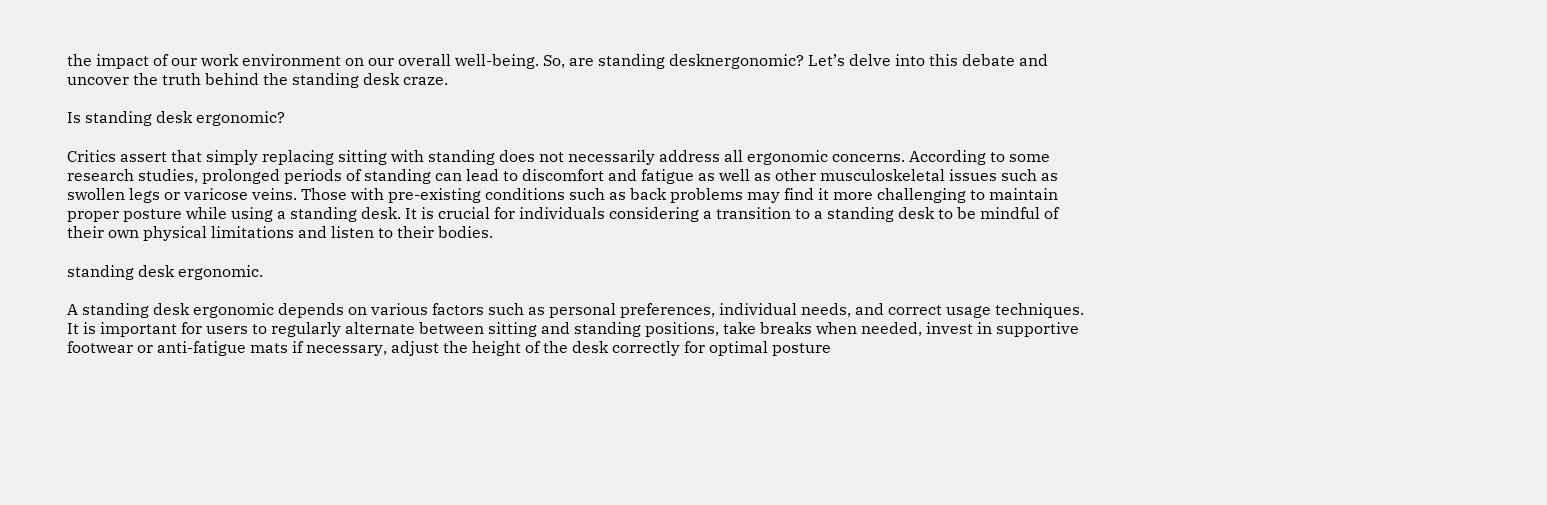the impact of our work environment on our overall well-being. So, are standing desknergonomic? Let’s delve into this debate and uncover the truth behind the standing desk craze.

Is standing desk ergonomic?

Critics assert that simply replacing sitting with standing does not necessarily address all ergonomic concerns. According to some research studies, prolonged periods of standing can lead to discomfort and fatigue as well as other musculoskeletal issues such as swollen legs or varicose veins. Those with pre-existing conditions such as back problems may find it more challenging to maintain proper posture while using a standing desk. It is crucial for individuals considering a transition to a standing desk to be mindful of their own physical limitations and listen to their bodies.

standing desk ergonomic.

A standing desk ergonomic depends on various factors such as personal preferences, individual needs, and correct usage techniques. It is important for users to regularly alternate between sitting and standing positions, take breaks when needed, invest in supportive footwear or anti-fatigue mats if necessary, adjust the height of the desk correctly for optimal posture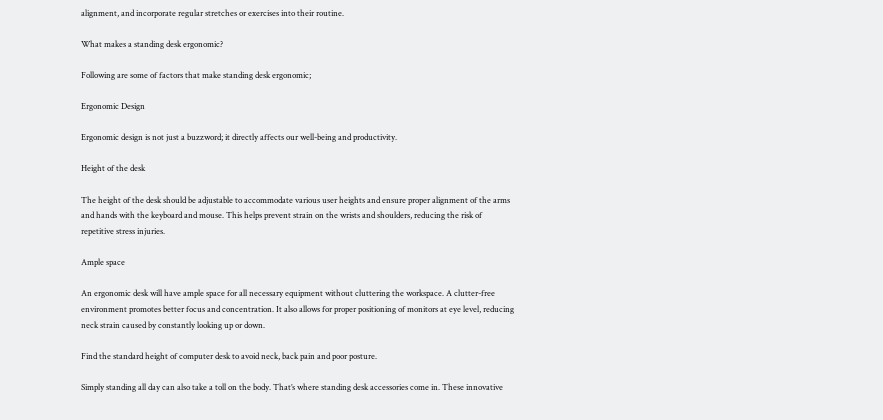alignment, and incorporate regular stretches or exercises into their routine.

What makes a standing desk ergonomic?

Following are some of factors that make standing desk ergonomic;

Ergonomic Design

Ergonomic design is not just a buzzword; it directly affects our well-being and productivity.

Height of the desk

The height of the desk should be adjustable to accommodate various user heights and ensure proper alignment of the arms and hands with the keyboard and mouse. This helps prevent strain on the wrists and shoulders, reducing the risk of repetitive stress injuries.

Ample space

An ergonomic desk will have ample space for all necessary equipment without cluttering the workspace. A clutter-free environment promotes better focus and concentration. It also allows for proper positioning of monitors at eye level, reducing neck strain caused by constantly looking up or down.

Find the standard height of computer desk to avoid neck, back pain and poor posture.

Simply standing all day can also take a toll on the body. That’s where standing desk accessories come in. These innovative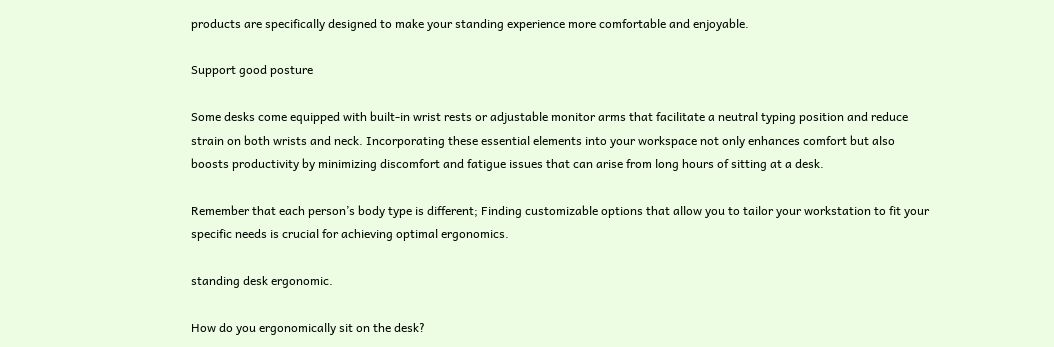products are specifically designed to make your standing experience more comfortable and enjoyable.

Support good posture

Some desks come equipped with built-in wrist rests or adjustable monitor arms that facilitate a neutral typing position and reduce strain on both wrists and neck. Incorporating these essential elements into your workspace not only enhances comfort but also boosts productivity by minimizing discomfort and fatigue issues that can arise from long hours of sitting at a desk.

Remember that each person’s body type is different; Finding customizable options that allow you to tailor your workstation to fit your specific needs is crucial for achieving optimal ergonomics.

standing desk ergonomic.

How do you ergonomically sit on the desk?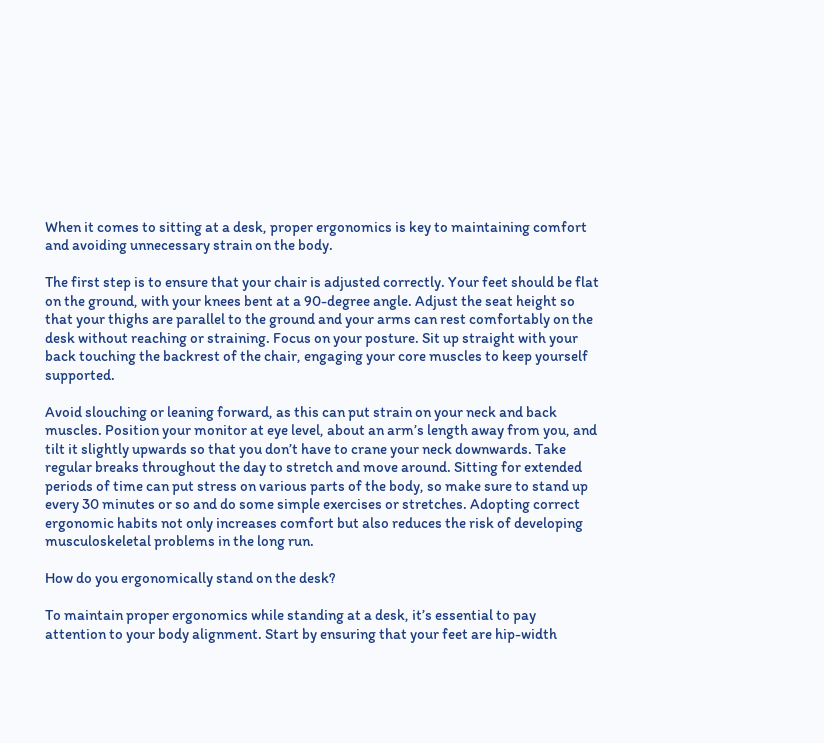When it comes to sitting at a desk, proper ergonomics is key to maintaining comfort and avoiding unnecessary strain on the body.

The first step is to ensure that your chair is adjusted correctly. Your feet should be flat on the ground, with your knees bent at a 90-degree angle. Adjust the seat height so that your thighs are parallel to the ground and your arms can rest comfortably on the desk without reaching or straining. Focus on your posture. Sit up straight with your back touching the backrest of the chair, engaging your core muscles to keep yourself supported.

Avoid slouching or leaning forward, as this can put strain on your neck and back muscles. Position your monitor at eye level, about an arm’s length away from you, and tilt it slightly upwards so that you don’t have to crane your neck downwards. Take regular breaks throughout the day to stretch and move around. Sitting for extended periods of time can put stress on various parts of the body, so make sure to stand up every 30 minutes or so and do some simple exercises or stretches. Adopting correct ergonomic habits not only increases comfort but also reduces the risk of developing musculoskeletal problems in the long run.

How do you ergonomically stand on the desk?

To maintain proper ergonomics while standing at a desk, it’s essential to pay attention to your body alignment. Start by ensuring that your feet are hip-width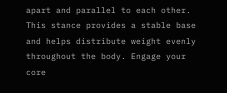apart and parallel to each other. This stance provides a stable base and helps distribute weight evenly throughout the body. Engage your core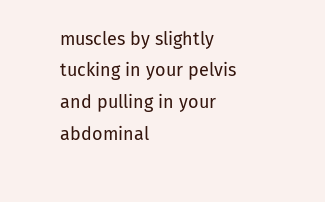muscles by slightly tucking in your pelvis and pulling in your abdominal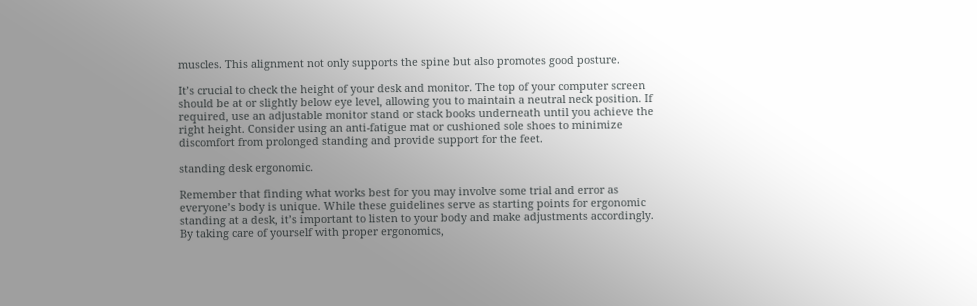muscles. This alignment not only supports the spine but also promotes good posture.

It’s crucial to check the height of your desk and monitor. The top of your computer screen should be at or slightly below eye level, allowing you to maintain a neutral neck position. If required, use an adjustable monitor stand or stack books underneath until you achieve the right height. Consider using an anti-fatigue mat or cushioned sole shoes to minimize discomfort from prolonged standing and provide support for the feet.

standing desk ergonomic.

Remember that finding what works best for you may involve some trial and error as everyone’s body is unique. While these guidelines serve as starting points for ergonomic standing at a desk, it’s important to listen to your body and make adjustments accordingly. By taking care of yourself with proper ergonomics,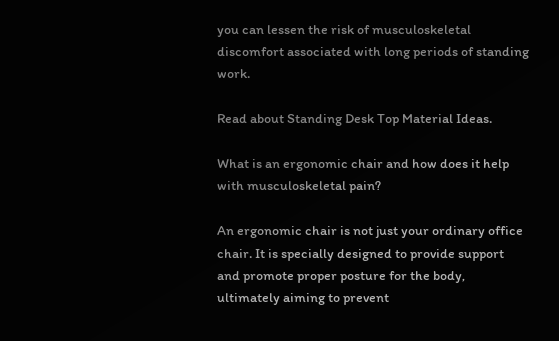you can lessen the risk of musculoskeletal discomfort associated with long periods of standing work.

Read about Standing Desk Top Material Ideas.

What is an ergonomic chair and how does it help with musculoskeletal pain?

An ergonomic chair is not just your ordinary office chair. It is specially designed to provide support and promote proper posture for the body, ultimately aiming to prevent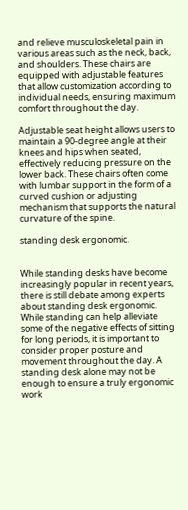and relieve musculoskeletal pain in various areas such as the neck, back, and shoulders. These chairs are equipped with adjustable features that allow customization according to individual needs, ensuring maximum comfort throughout the day.

Adjustable seat height allows users to maintain a 90-degree angle at their knees and hips when seated, effectively reducing pressure on the lower back. These chairs often come with lumbar support in the form of a curved cushion or adjusting mechanism that supports the natural curvature of the spine.

standing desk ergonomic.


While standing desks have become increasingly popular in recent years, there is still debate among experts about standing desk ergonomic. While standing can help alleviate some of the negative effects of sitting for long periods, it is important to consider proper posture and movement throughout the day. A standing desk alone may not be enough to ensure a truly ergonomic work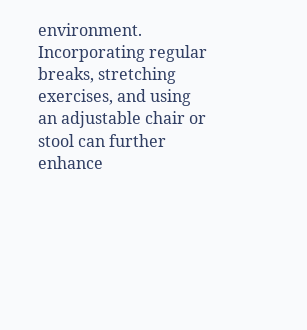environment. Incorporating regular breaks, stretching exercises, and using an adjustable chair or stool can further enhance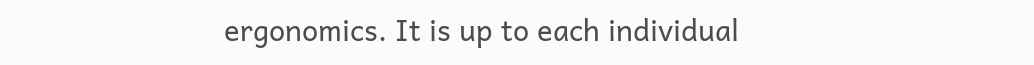ergonomics. It is up to each individual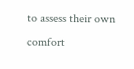to assess their own comfort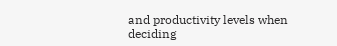and productivity levels when deciding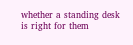whether a standing desk is right for them